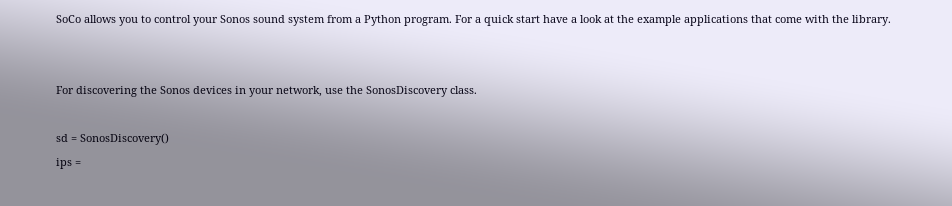SoCo allows you to control your Sonos sound system from a Python program. For a quick start have a look at the example applications that come with the library.


For discovering the Sonos devices in your network, use the SonosDiscovery class.

sd = SonosDiscovery()
ips =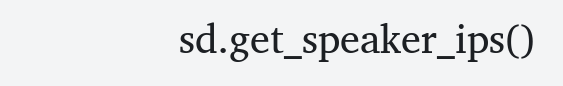sd.get_speaker_ips()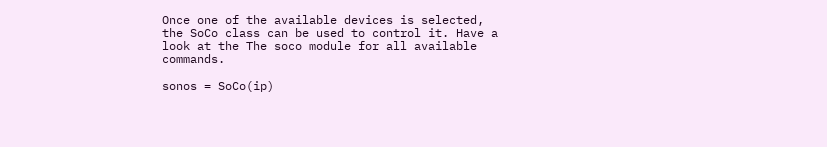Once one of the available devices is selected, the SoCo class can be used to control it. Have a look at the The soco module for all available commands.

sonos = SoCo(ip)